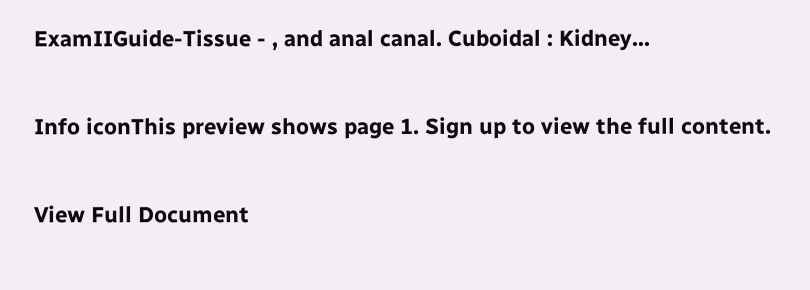ExamIIGuide-Tissue - , and anal canal. Cuboidal : Kidney...

Info iconThis preview shows page 1. Sign up to view the full content.

View Full Document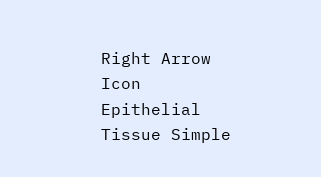Right Arrow Icon
Epithelial Tissue Simple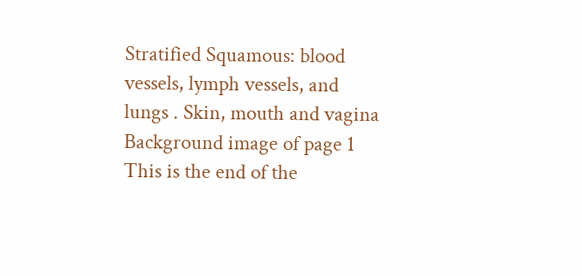Stratified Squamous: blood vessels, lymph vessels, and lungs . Skin, mouth and vagina
Background image of page 1
This is the end of the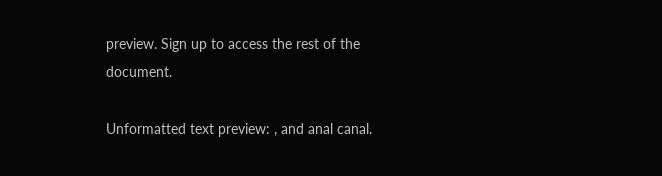preview. Sign up to access the rest of the document.

Unformatted text preview: , and anal canal.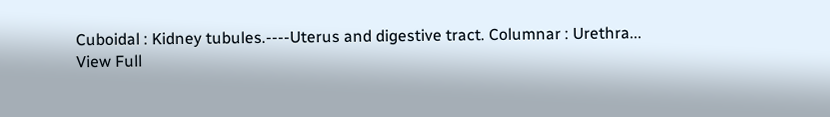Cuboidal : Kidney tubules.----Uterus and digestive tract. Columnar : Urethra...
View Full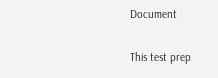Document

This test prep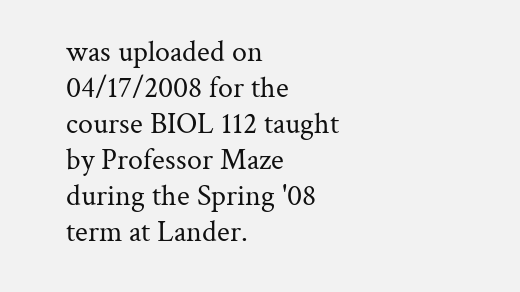was uploaded on 04/17/2008 for the course BIOL 112 taught by Professor Maze during the Spring '08 term at Lander.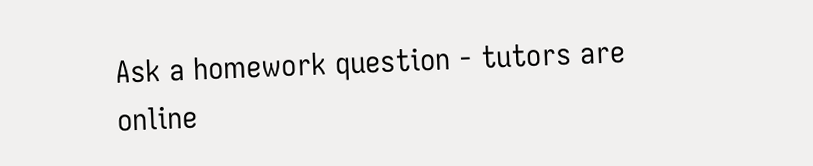Ask a homework question - tutors are online